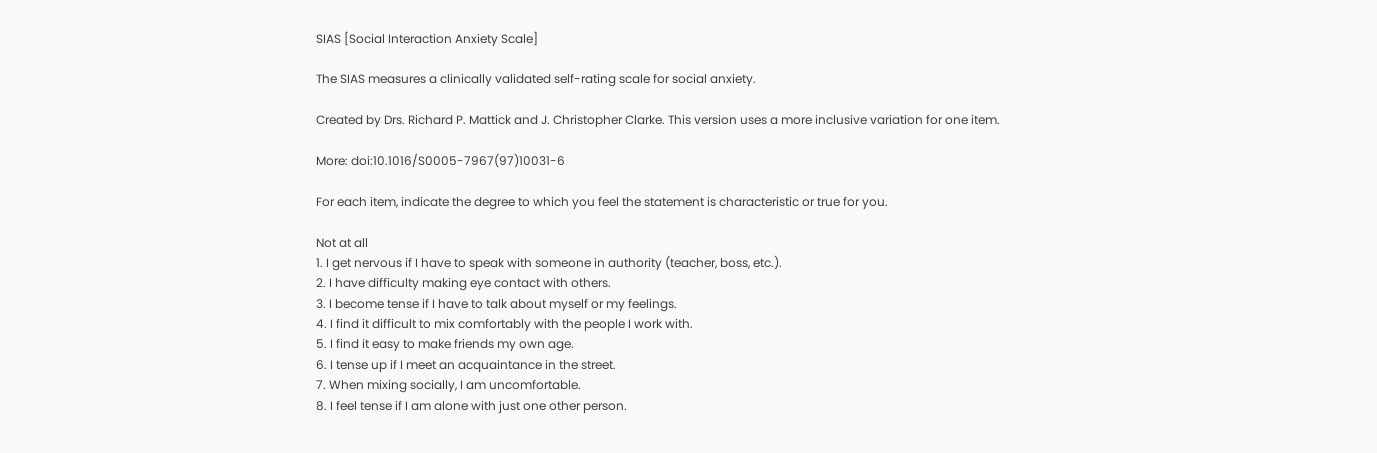SIAS [Social Interaction Anxiety Scale]

The SIAS measures a clinically validated self-rating scale for social anxiety.

Created by Drs. Richard P. Mattick and J. Christopher Clarke. This version uses a more inclusive variation for one item.

More: doi:10.1016/S0005-7967(97)10031-6

For each item, indicate the degree to which you feel the statement is characteristic or true for you.

Not at all
1. I get nervous if I have to speak with someone in authority (teacher, boss, etc.).
2. I have difficulty making eye contact with others.
3. I become tense if I have to talk about myself or my feelings.
4. I find it difficult to mix comfortably with the people I work with.
5. I find it easy to make friends my own age.
6. I tense up if I meet an acquaintance in the street.
7. When mixing socially, I am uncomfortable.
8. I feel tense if I am alone with just one other person.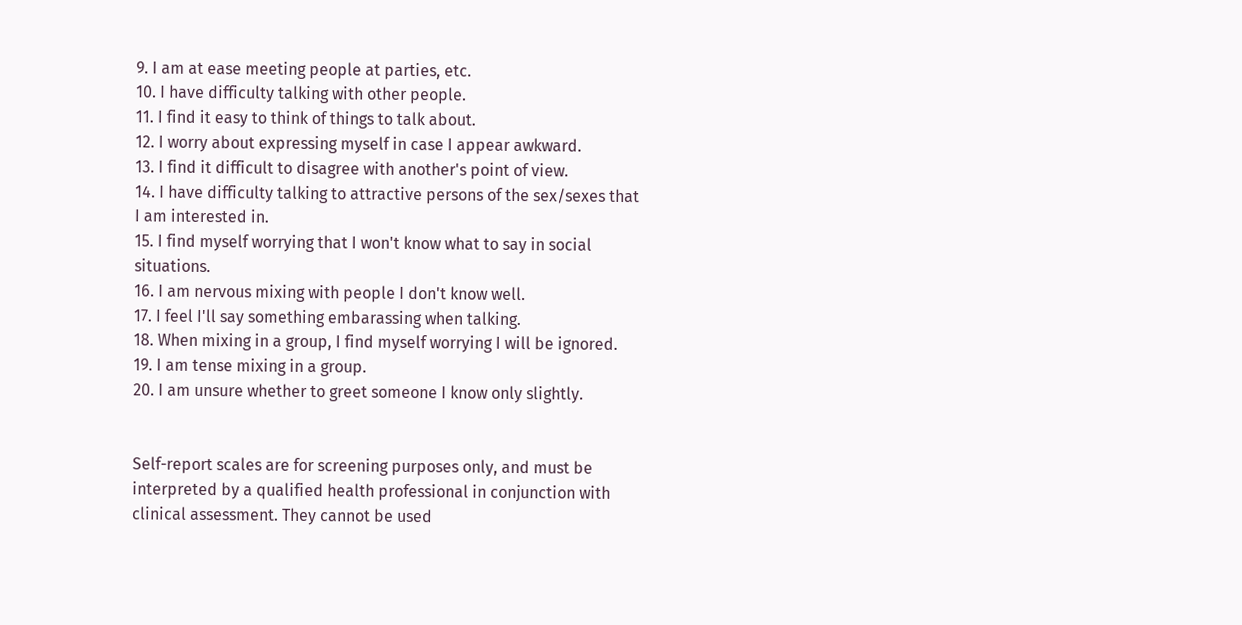9. I am at ease meeting people at parties, etc.
10. I have difficulty talking with other people.
11. I find it easy to think of things to talk about.
12. I worry about expressing myself in case I appear awkward.
13. I find it difficult to disagree with another's point of view.
14. I have difficulty talking to attractive persons of the sex/sexes that I am interested in.
15. I find myself worrying that I won't know what to say in social situations.
16. I am nervous mixing with people I don't know well.
17. I feel I'll say something embarassing when talking.
18. When mixing in a group, I find myself worrying I will be ignored.
19. I am tense mixing in a group.
20. I am unsure whether to greet someone I know only slightly.


Self-report scales are for screening purposes only, and must be interpreted by a qualified health professional in conjunction with clinical assessment. They cannot be used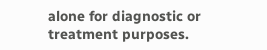alone for diagnostic or treatment purposes.